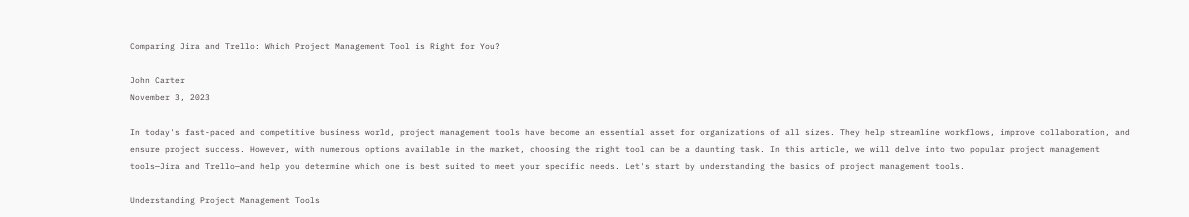Comparing Jira and Trello: Which Project Management Tool is Right for You?

John Carter
November 3, 2023

In today's fast-paced and competitive business world, project management tools have become an essential asset for organizations of all sizes. They help streamline workflows, improve collaboration, and ensure project success. However, with numerous options available in the market, choosing the right tool can be a daunting task. In this article, we will delve into two popular project management tools—Jira and Trello—and help you determine which one is best suited to meet your specific needs. Let's start by understanding the basics of project management tools.

Understanding Project Management Tools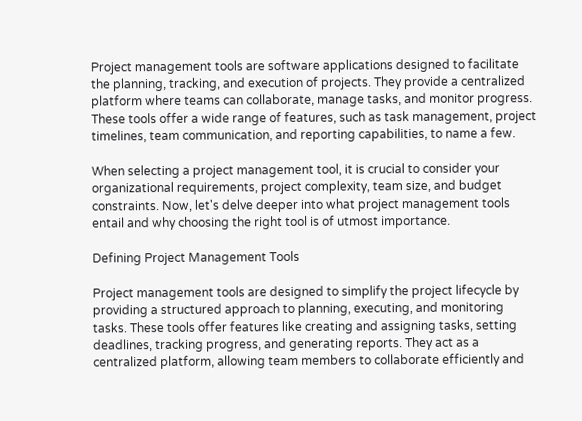Project management tools are software applications designed to facilitate the planning, tracking, and execution of projects. They provide a centralized platform where teams can collaborate, manage tasks, and monitor progress. These tools offer a wide range of features, such as task management, project timelines, team communication, and reporting capabilities, to name a few.

When selecting a project management tool, it is crucial to consider your organizational requirements, project complexity, team size, and budget constraints. Now, let's delve deeper into what project management tools entail and why choosing the right tool is of utmost importance.

Defining Project Management Tools

Project management tools are designed to simplify the project lifecycle by providing a structured approach to planning, executing, and monitoring tasks. These tools offer features like creating and assigning tasks, setting deadlines, tracking progress, and generating reports. They act as a centralized platform, allowing team members to collaborate efficiently and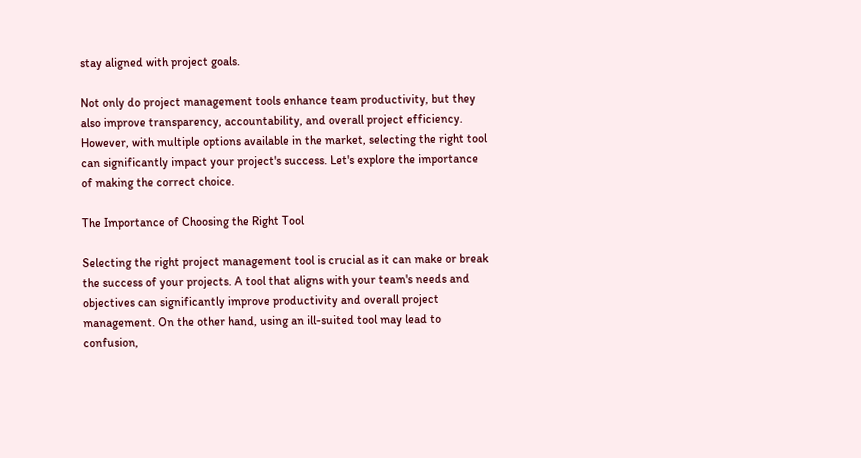stay aligned with project goals.

Not only do project management tools enhance team productivity, but they also improve transparency, accountability, and overall project efficiency. However, with multiple options available in the market, selecting the right tool can significantly impact your project's success. Let's explore the importance of making the correct choice.

The Importance of Choosing the Right Tool

Selecting the right project management tool is crucial as it can make or break the success of your projects. A tool that aligns with your team's needs and objectives can significantly improve productivity and overall project management. On the other hand, using an ill-suited tool may lead to confusion,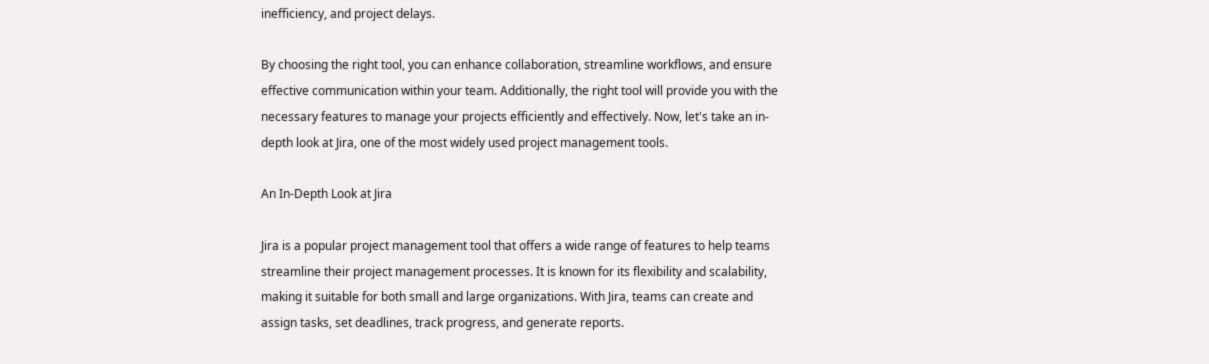inefficiency, and project delays.

By choosing the right tool, you can enhance collaboration, streamline workflows, and ensure effective communication within your team. Additionally, the right tool will provide you with the necessary features to manage your projects efficiently and effectively. Now, let's take an in-depth look at Jira, one of the most widely used project management tools.

An In-Depth Look at Jira

Jira is a popular project management tool that offers a wide range of features to help teams streamline their project management processes. It is known for its flexibility and scalability, making it suitable for both small and large organizations. With Jira, teams can create and assign tasks, set deadlines, track progress, and generate reports.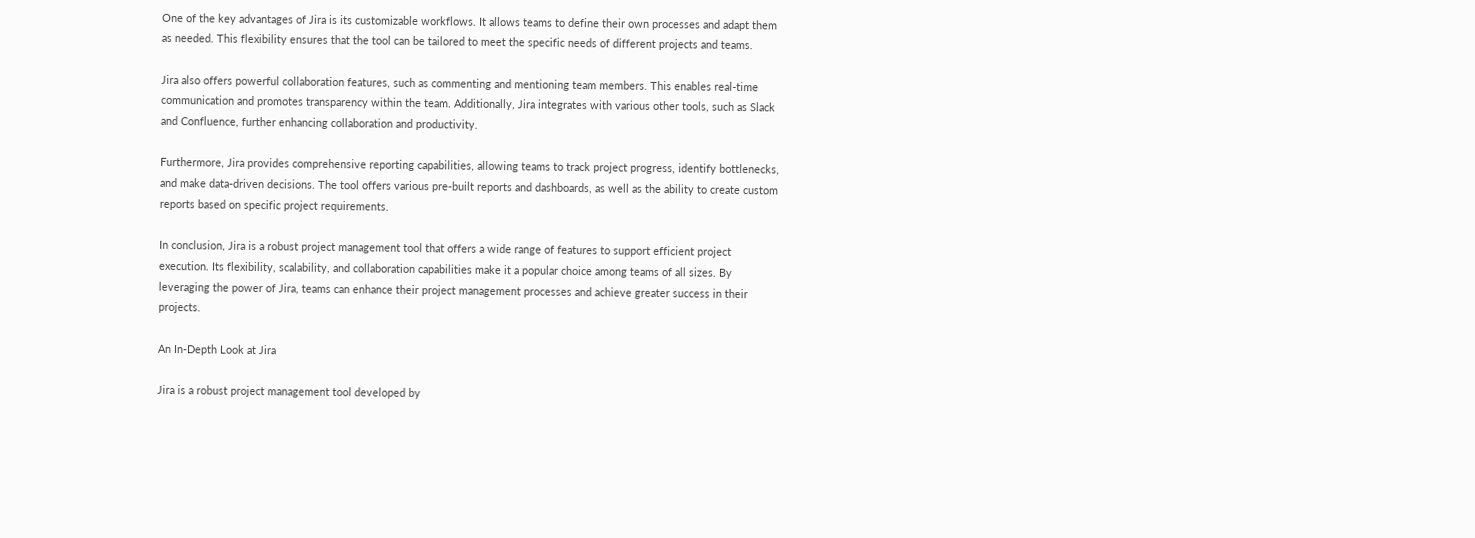One of the key advantages of Jira is its customizable workflows. It allows teams to define their own processes and adapt them as needed. This flexibility ensures that the tool can be tailored to meet the specific needs of different projects and teams.

Jira also offers powerful collaboration features, such as commenting and mentioning team members. This enables real-time communication and promotes transparency within the team. Additionally, Jira integrates with various other tools, such as Slack and Confluence, further enhancing collaboration and productivity.

Furthermore, Jira provides comprehensive reporting capabilities, allowing teams to track project progress, identify bottlenecks, and make data-driven decisions. The tool offers various pre-built reports and dashboards, as well as the ability to create custom reports based on specific project requirements.

In conclusion, Jira is a robust project management tool that offers a wide range of features to support efficient project execution. Its flexibility, scalability, and collaboration capabilities make it a popular choice among teams of all sizes. By leveraging the power of Jira, teams can enhance their project management processes and achieve greater success in their projects.

An In-Depth Look at Jira

Jira is a robust project management tool developed by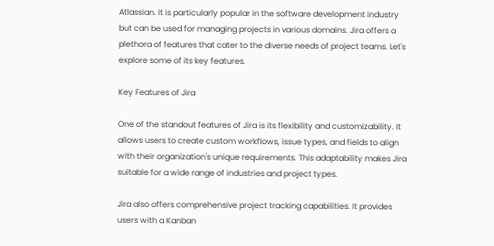Atlassian. It is particularly popular in the software development industry but can be used for managing projects in various domains. Jira offers a plethora of features that cater to the diverse needs of project teams. Let's explore some of its key features.

Key Features of Jira

One of the standout features of Jira is its flexibility and customizability. It allows users to create custom workflows, issue types, and fields to align with their organization's unique requirements. This adaptability makes Jira suitable for a wide range of industries and project types.

Jira also offers comprehensive project tracking capabilities. It provides users with a Kanban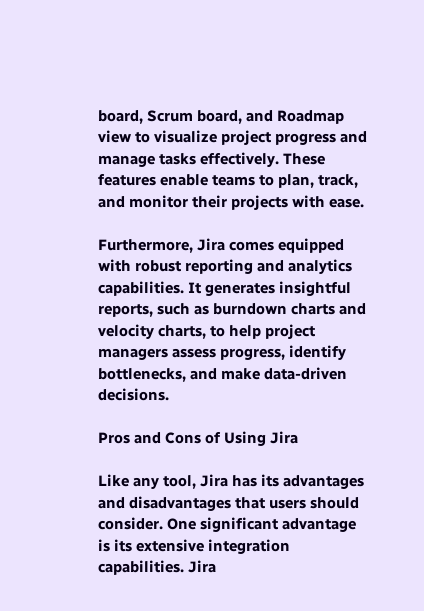board, Scrum board, and Roadmap view to visualize project progress and manage tasks effectively. These features enable teams to plan, track, and monitor their projects with ease.

Furthermore, Jira comes equipped with robust reporting and analytics capabilities. It generates insightful reports, such as burndown charts and velocity charts, to help project managers assess progress, identify bottlenecks, and make data-driven decisions.

Pros and Cons of Using Jira

Like any tool, Jira has its advantages and disadvantages that users should consider. One significant advantage is its extensive integration capabilities. Jira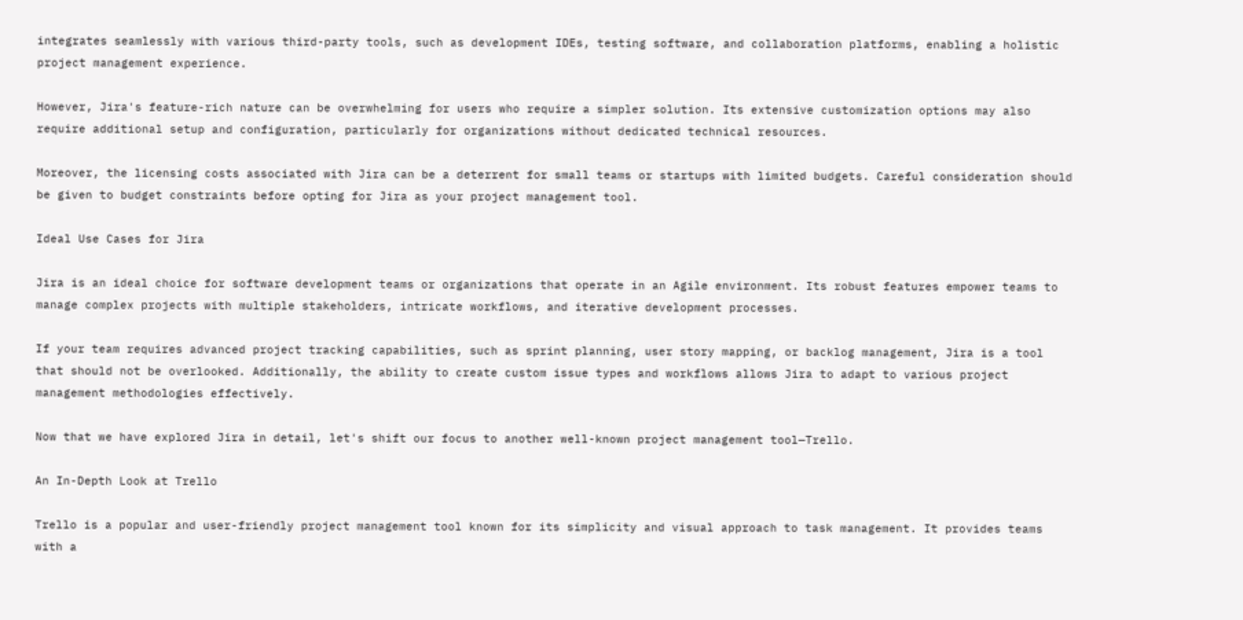integrates seamlessly with various third-party tools, such as development IDEs, testing software, and collaboration platforms, enabling a holistic project management experience.

However, Jira's feature-rich nature can be overwhelming for users who require a simpler solution. Its extensive customization options may also require additional setup and configuration, particularly for organizations without dedicated technical resources.

Moreover, the licensing costs associated with Jira can be a deterrent for small teams or startups with limited budgets. Careful consideration should be given to budget constraints before opting for Jira as your project management tool.

Ideal Use Cases for Jira

Jira is an ideal choice for software development teams or organizations that operate in an Agile environment. Its robust features empower teams to manage complex projects with multiple stakeholders, intricate workflows, and iterative development processes.

If your team requires advanced project tracking capabilities, such as sprint planning, user story mapping, or backlog management, Jira is a tool that should not be overlooked. Additionally, the ability to create custom issue types and workflows allows Jira to adapt to various project management methodologies effectively.

Now that we have explored Jira in detail, let's shift our focus to another well-known project management tool—Trello.

An In-Depth Look at Trello

Trello is a popular and user-friendly project management tool known for its simplicity and visual approach to task management. It provides teams with a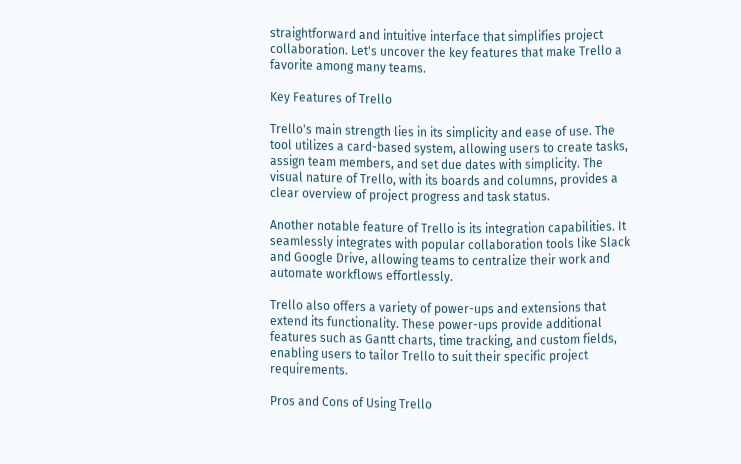straightforward and intuitive interface that simplifies project collaboration. Let's uncover the key features that make Trello a favorite among many teams.

Key Features of Trello

Trello's main strength lies in its simplicity and ease of use. The tool utilizes a card-based system, allowing users to create tasks, assign team members, and set due dates with simplicity. The visual nature of Trello, with its boards and columns, provides a clear overview of project progress and task status.

Another notable feature of Trello is its integration capabilities. It seamlessly integrates with popular collaboration tools like Slack and Google Drive, allowing teams to centralize their work and automate workflows effortlessly.

Trello also offers a variety of power-ups and extensions that extend its functionality. These power-ups provide additional features such as Gantt charts, time tracking, and custom fields, enabling users to tailor Trello to suit their specific project requirements.

Pros and Cons of Using Trello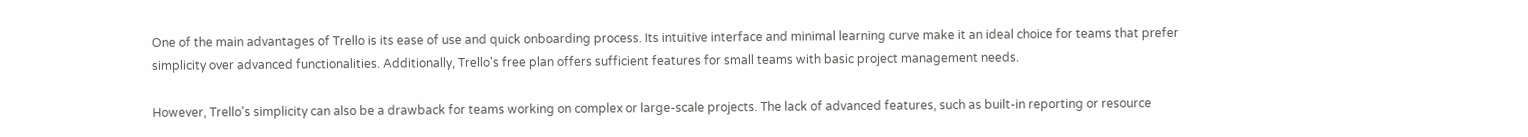One of the main advantages of Trello is its ease of use and quick onboarding process. Its intuitive interface and minimal learning curve make it an ideal choice for teams that prefer simplicity over advanced functionalities. Additionally, Trello's free plan offers sufficient features for small teams with basic project management needs.

However, Trello's simplicity can also be a drawback for teams working on complex or large-scale projects. The lack of advanced features, such as built-in reporting or resource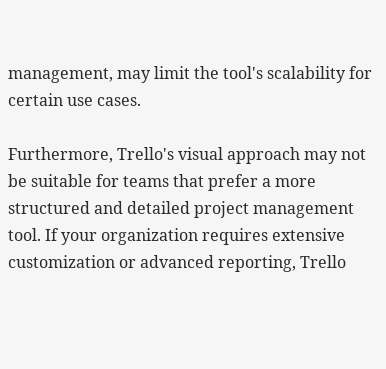management, may limit the tool's scalability for certain use cases.

Furthermore, Trello's visual approach may not be suitable for teams that prefer a more structured and detailed project management tool. If your organization requires extensive customization or advanced reporting, Trello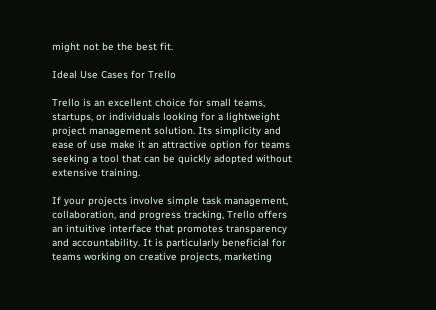might not be the best fit.

Ideal Use Cases for Trello

Trello is an excellent choice for small teams, startups, or individuals looking for a lightweight project management solution. Its simplicity and ease of use make it an attractive option for teams seeking a tool that can be quickly adopted without extensive training.

If your projects involve simple task management, collaboration, and progress tracking, Trello offers an intuitive interface that promotes transparency and accountability. It is particularly beneficial for teams working on creative projects, marketing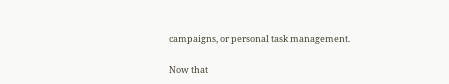campaigns, or personal task management.

Now that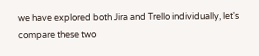we have explored both Jira and Trello individually, let's compare these two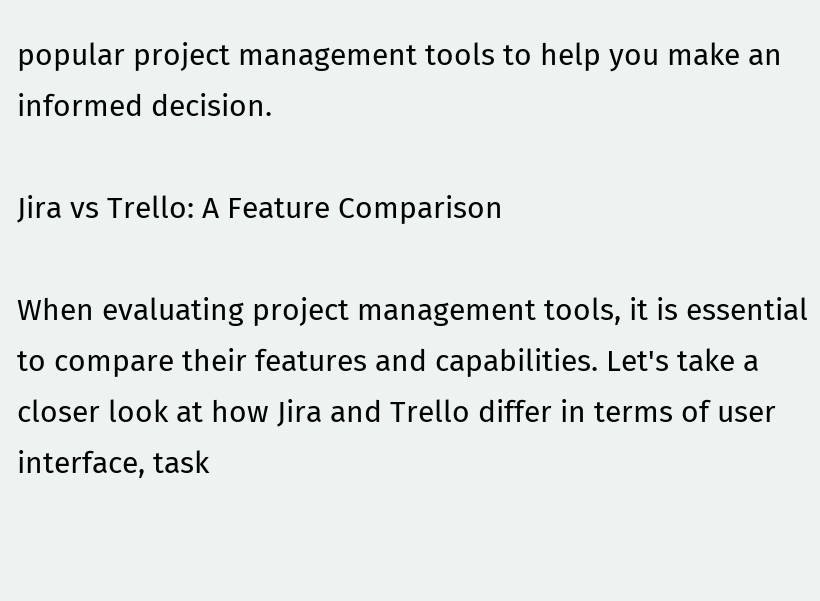popular project management tools to help you make an informed decision.

Jira vs Trello: A Feature Comparison

When evaluating project management tools, it is essential to compare their features and capabilities. Let's take a closer look at how Jira and Trello differ in terms of user interface, task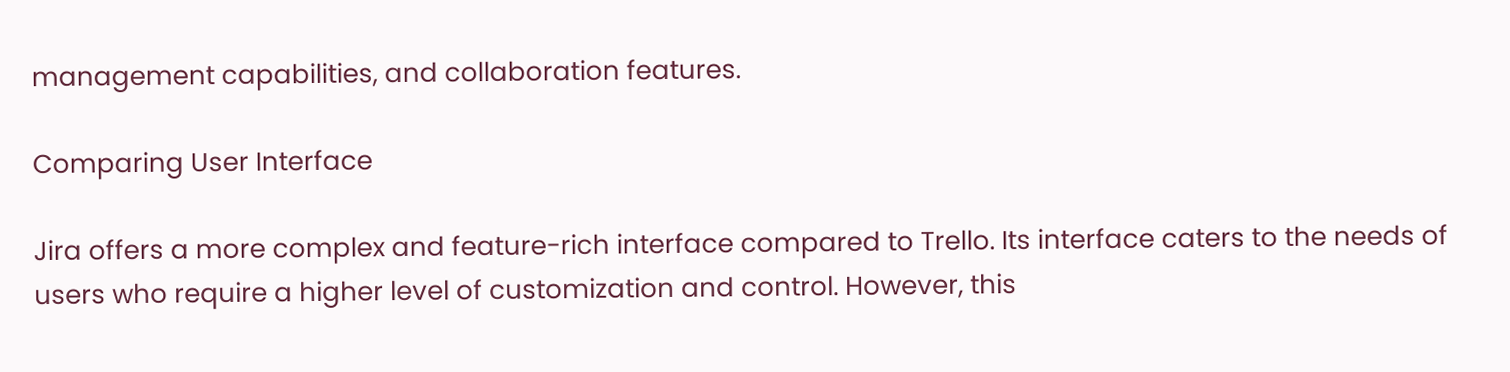management capabilities, and collaboration features.

Comparing User Interface

Jira offers a more complex and feature-rich interface compared to Trello. Its interface caters to the needs of users who require a higher level of customization and control. However, this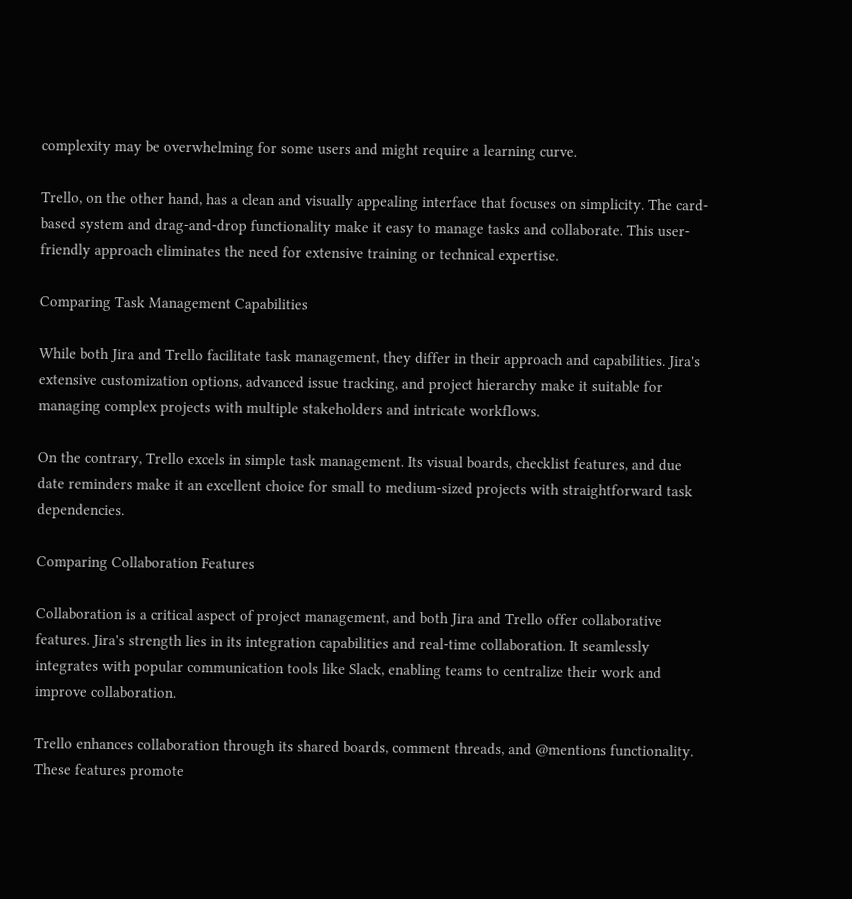complexity may be overwhelming for some users and might require a learning curve.

Trello, on the other hand, has a clean and visually appealing interface that focuses on simplicity. The card-based system and drag-and-drop functionality make it easy to manage tasks and collaborate. This user-friendly approach eliminates the need for extensive training or technical expertise.

Comparing Task Management Capabilities

While both Jira and Trello facilitate task management, they differ in their approach and capabilities. Jira's extensive customization options, advanced issue tracking, and project hierarchy make it suitable for managing complex projects with multiple stakeholders and intricate workflows.

On the contrary, Trello excels in simple task management. Its visual boards, checklist features, and due date reminders make it an excellent choice for small to medium-sized projects with straightforward task dependencies.

Comparing Collaboration Features

Collaboration is a critical aspect of project management, and both Jira and Trello offer collaborative features. Jira's strength lies in its integration capabilities and real-time collaboration. It seamlessly integrates with popular communication tools like Slack, enabling teams to centralize their work and improve collaboration.

Trello enhances collaboration through its shared boards, comment threads, and @mentions functionality. These features promote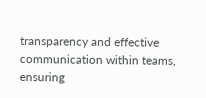transparency and effective communication within teams, ensuring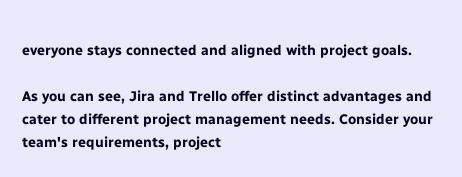everyone stays connected and aligned with project goals.

As you can see, Jira and Trello offer distinct advantages and cater to different project management needs. Consider your team's requirements, project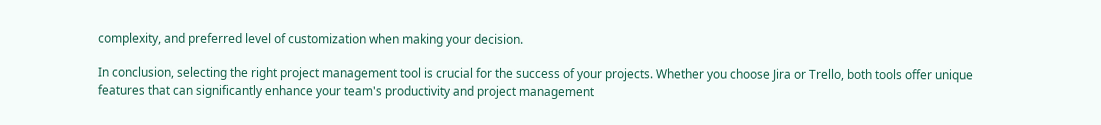complexity, and preferred level of customization when making your decision.

In conclusion, selecting the right project management tool is crucial for the success of your projects. Whether you choose Jira or Trello, both tools offer unique features that can significantly enhance your team's productivity and project management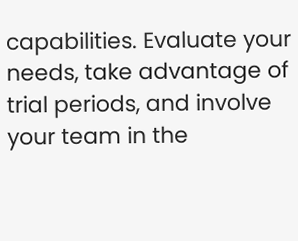capabilities. Evaluate your needs, take advantage of trial periods, and involve your team in the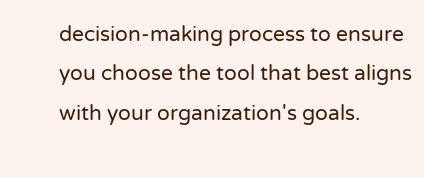decision-making process to ensure you choose the tool that best aligns with your organization's goals.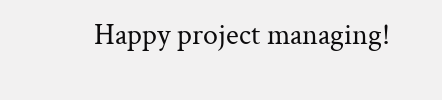Happy project managing!